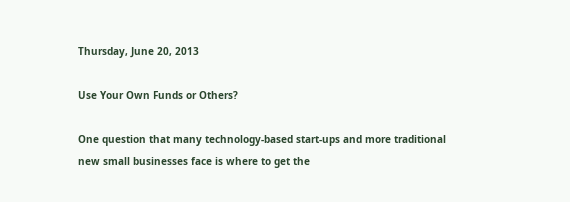Thursday, June 20, 2013

Use Your Own Funds or Others?

One question that many technology-based start-ups and more traditional new small businesses face is where to get the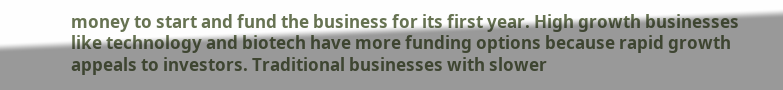money to start and fund the business for its first year. High growth businesses like technology and biotech have more funding options because rapid growth appeals to investors. Traditional businesses with slower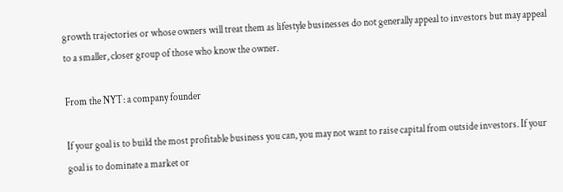growth trajectories or whose owners will treat them as lifestyle businesses do not generally appeal to investors but may appeal to a smaller, closer group of those who know the owner.

From the NYT: a company founder

If your goal is to build the most profitable business you can, you may not want to raise capital from outside investors. If your goal is to dominate a market or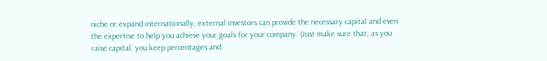niche or expand internationally, external investors can provide the necessary capital and even the expertise to help you achieve your goals for your company. (Just make sure that, as you raise capital, you keep percentages and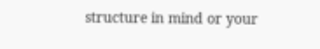structure in mind or your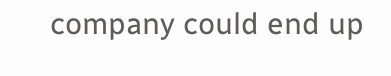company could end up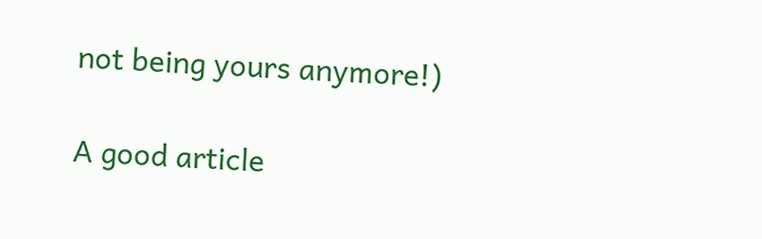not being yours anymore!)

A good article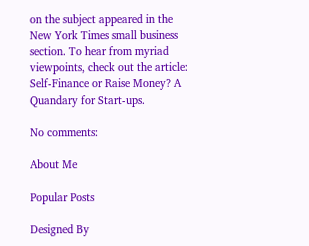on the subject appeared in the New York Times small business section. To hear from myriad viewpoints, check out the article: Self-Finance or Raise Money? A Quandary for Start-ups.

No comments:

About Me

Popular Posts

Designed By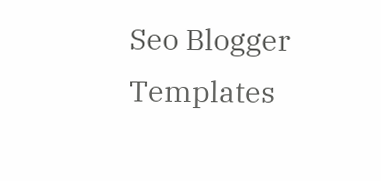Seo Blogger Templates